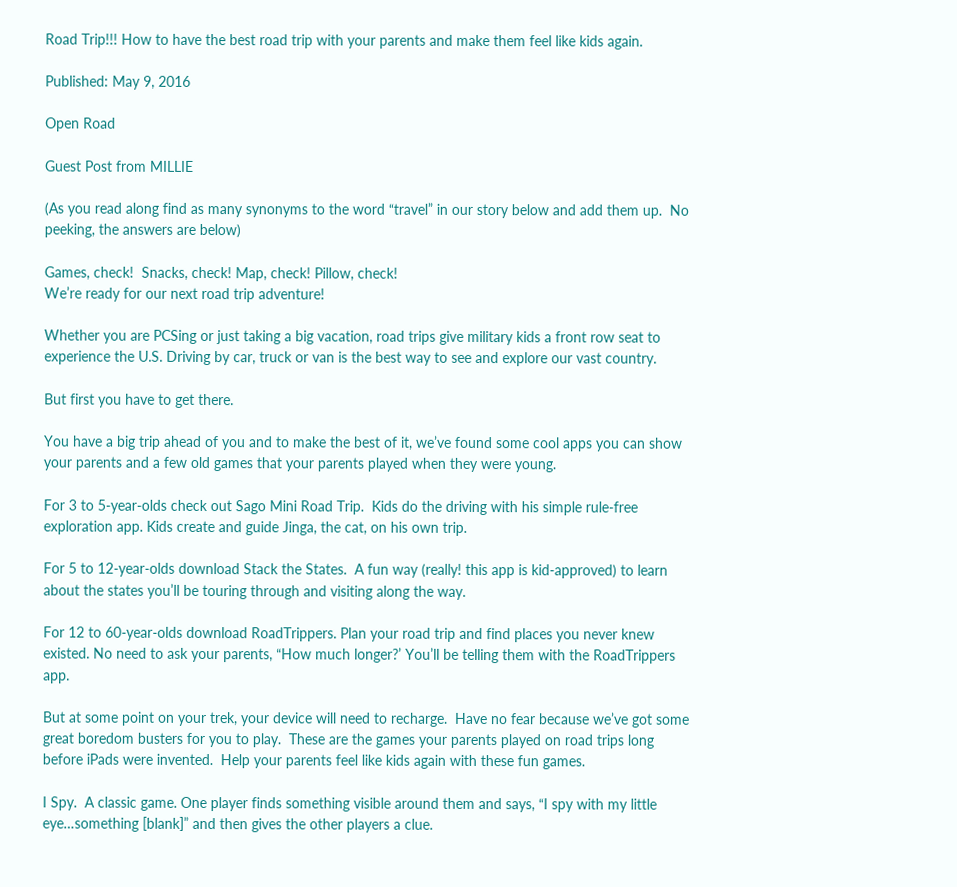Road Trip!!! How to have the best road trip with your parents and make them feel like kids again.

Published: May 9, 2016

Open Road

Guest Post from MILLIE

(As you read along find as many synonyms to the word “travel” in our story below and add them up.  No peeking, the answers are below)

Games, check!  Snacks, check! Map, check! Pillow, check!
We’re ready for our next road trip adventure!

Whether you are PCSing or just taking a big vacation, road trips give military kids a front row seat to experience the U.S. Driving by car, truck or van is the best way to see and explore our vast country.

But first you have to get there.

You have a big trip ahead of you and to make the best of it, we’ve found some cool apps you can show your parents and a few old games that your parents played when they were young.

For 3 to 5-year-olds check out Sago Mini Road Trip.  Kids do the driving with his simple rule-free exploration app. Kids create and guide Jinga, the cat, on his own trip.

For 5 to 12-year-olds download Stack the States.  A fun way (really! this app is kid-approved) to learn about the states you’ll be touring through and visiting along the way.

For 12 to 60-year-olds download RoadTrippers. Plan your road trip and find places you never knew existed. No need to ask your parents, “How much longer?’ You’ll be telling them with the RoadTrippers app.

But at some point on your trek, your device will need to recharge.  Have no fear because we’ve got some great boredom busters for you to play.  These are the games your parents played on road trips long before iPads were invented.  Help your parents feel like kids again with these fun games.

I Spy.  A classic game. One player finds something visible around them and says, “I spy with my little eye…something [blank]” and then gives the other players a clue.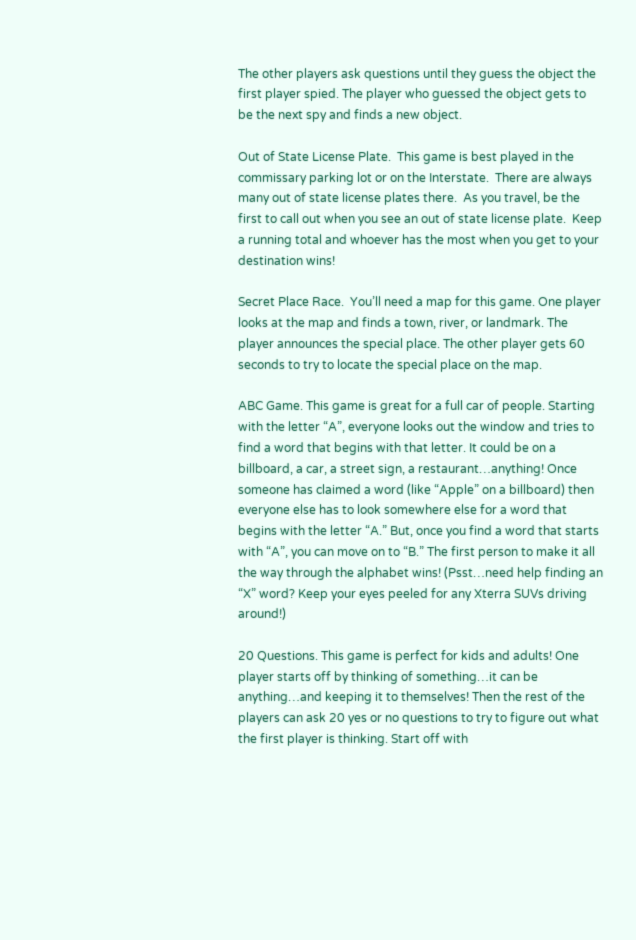The other players ask questions until they guess the object the first player spied. The player who guessed the object gets to be the next spy and finds a new object.

Out of State License Plate.  This game is best played in the commissary parking lot or on the Interstate.  There are always many out of state license plates there.  As you travel, be the first to call out when you see an out of state license plate.  Keep a running total and whoever has the most when you get to your destination wins!

Secret Place Race.  You’ll need a map for this game. One player looks at the map and finds a town, river, or landmark. The player announces the special place. The other player gets 60 seconds to try to locate the special place on the map.

ABC Game. This game is great for a full car of people. Starting with the letter “A”, everyone looks out the window and tries to find a word that begins with that letter. It could be on a billboard, a car, a street sign, a restaurant…anything! Once someone has claimed a word (like “Apple” on a billboard) then everyone else has to look somewhere else for a word that begins with the letter “A.” But, once you find a word that starts with “A”, you can move on to “B.” The first person to make it all the way through the alphabet wins! (Psst…need help finding an “X” word? Keep your eyes peeled for any Xterra SUVs driving around!)

20 Questions. This game is perfect for kids and adults! One player starts off by thinking of something…it can be anything…and keeping it to themselves! Then the rest of the players can ask 20 yes or no questions to try to figure out what the first player is thinking. Start off with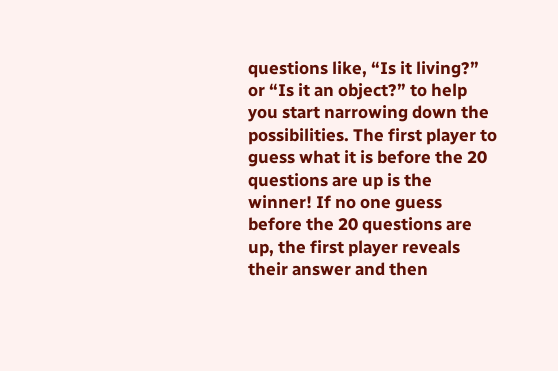questions like, “Is it living?” or “Is it an object?” to help you start narrowing down the possibilities. The first player to guess what it is before the 20 questions are up is the winner! If no one guess before the 20 questions are up, the first player reveals their answer and then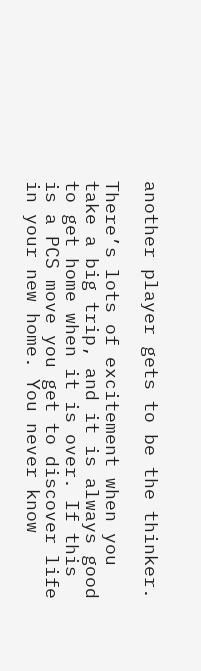another player gets to be the thinker.

There’s lots of excitement when you take a big trip, and it is always good to get home when it is over. If this is a PCS move you get to discover life in your new home. You never know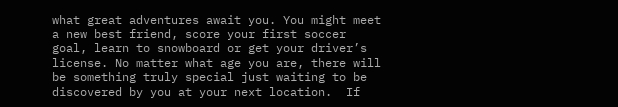what great adventures await you. You might meet a new best friend, score your first soccer goal, learn to snowboard or get your driver’s license. No matter what age you are, there will be something truly special just waiting to be discovered by you at your next location.  If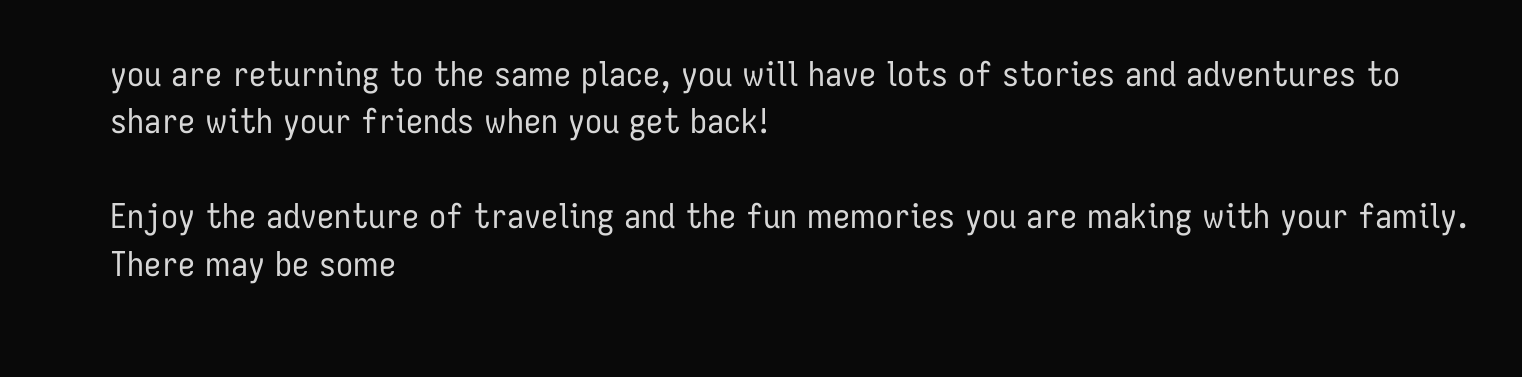you are returning to the same place, you will have lots of stories and adventures to share with your friends when you get back!

Enjoy the adventure of traveling and the fun memories you are making with your family. There may be some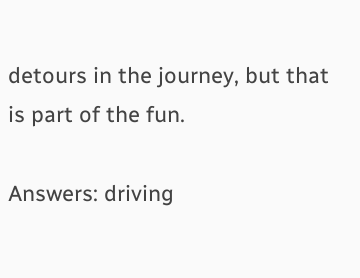detours in the journey, but that is part of the fun.

Answers: driving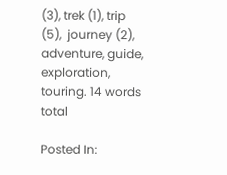(3), trek (1), trip (5),  journey (2), adventure, guide, exploration, touring. 14 words total

Posted In: